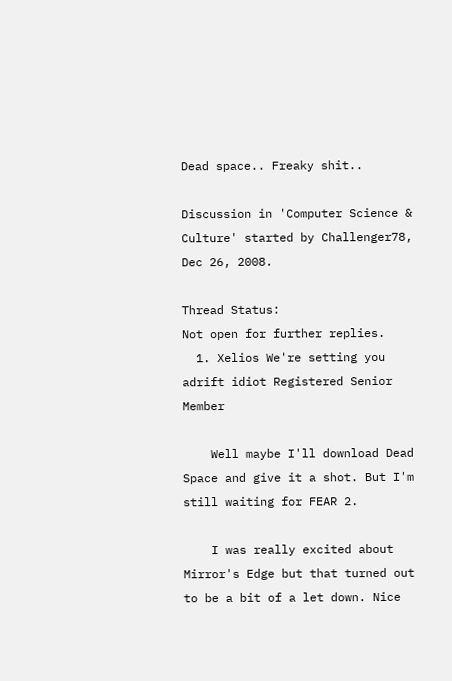Dead space.. Freaky shit..

Discussion in 'Computer Science & Culture' started by Challenger78, Dec 26, 2008.

Thread Status:
Not open for further replies.
  1. Xelios We're setting you adrift idiot Registered Senior Member

    Well maybe I'll download Dead Space and give it a shot. But I'm still waiting for FEAR 2.

    I was really excited about Mirror's Edge but that turned out to be a bit of a let down. Nice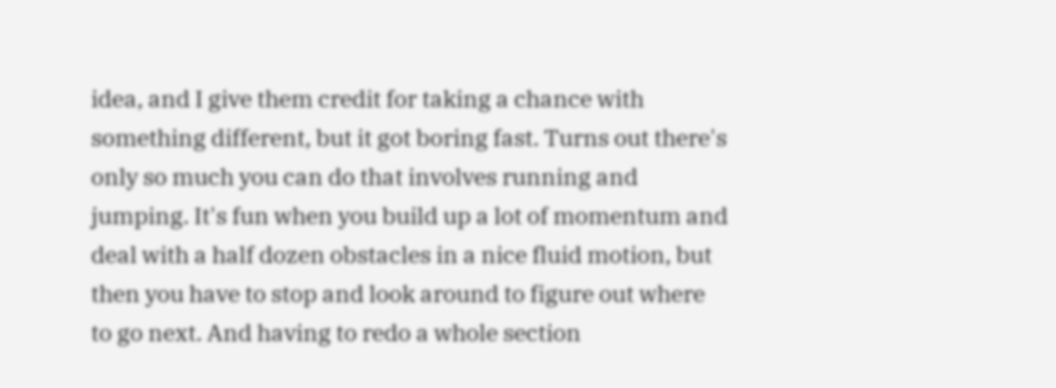idea, and I give them credit for taking a chance with something different, but it got boring fast. Turns out there's only so much you can do that involves running and jumping. It's fun when you build up a lot of momentum and deal with a half dozen obstacles in a nice fluid motion, but then you have to stop and look around to figure out where to go next. And having to redo a whole section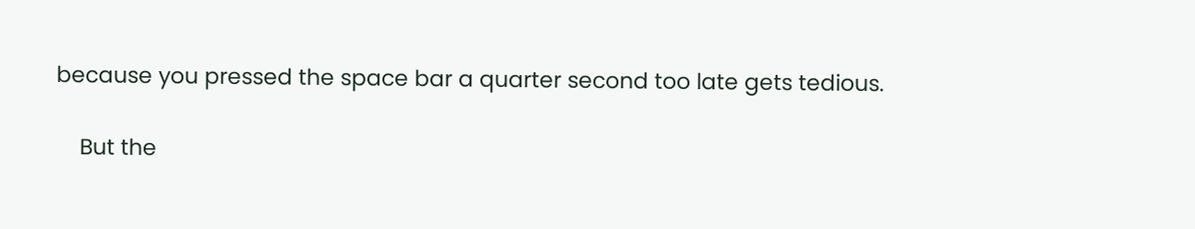because you pressed the space bar a quarter second too late gets tedious.

    But the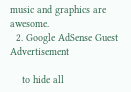music and graphics are awesome.
  2. Google AdSense Guest Advertisement

    to hide all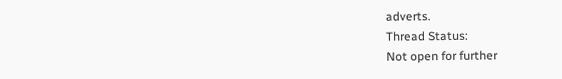adverts.
Thread Status:
Not open for further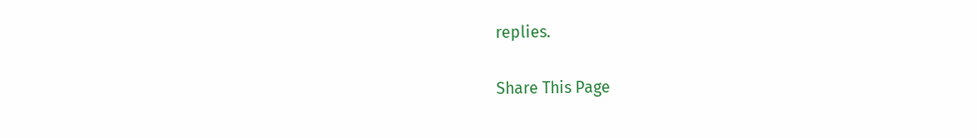replies.

Share This Page